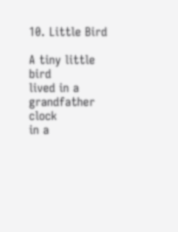10. Little Bird

A tiny little bird
lived in a grandfather clock
in a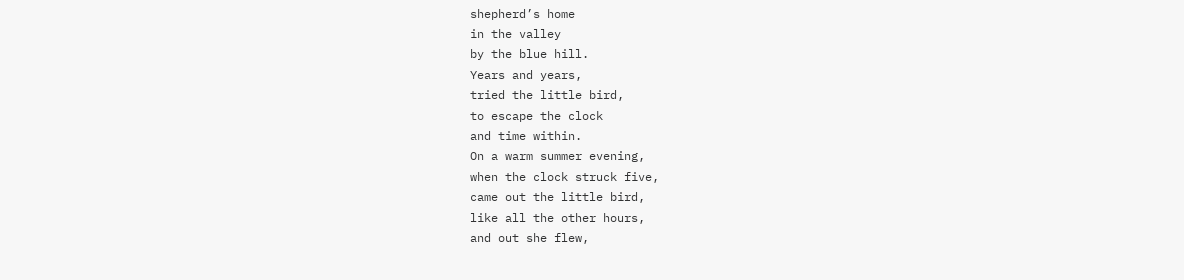shepherd’s home
in the valley
by the blue hill.
Years and years,
tried the little bird,
to escape the clock
and time within.
On a warm summer evening,
when the clock struck five,
came out the little bird,
like all the other hours,
and out she flew,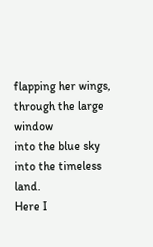flapping her wings,
through the large window
into the blue sky
into the timeless land.
Here I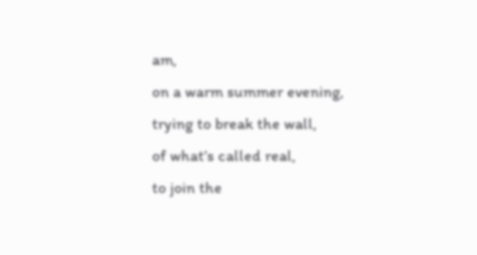am,
on a warm summer evening,
trying to break the wall,
of what’s called real,
to join the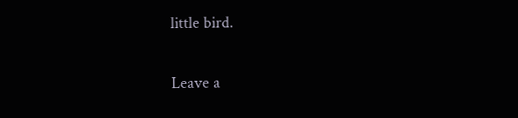little bird.

Leave a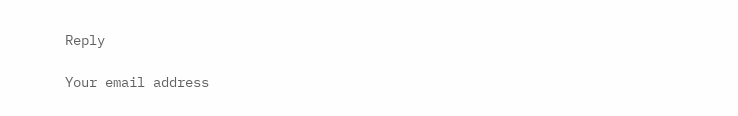Reply

Your email address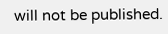will not be published.